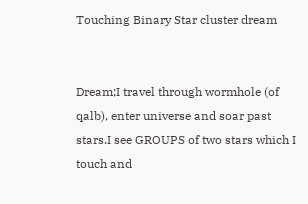Touching Binary Star cluster dream


Dream;I travel through wormhole (of qalb), enter universe and soar past stars.I see GROUPS of two stars which I touch and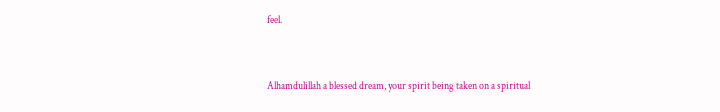feel.


Alhamdulillah a blessed dream, your spirit being taken on a spiritual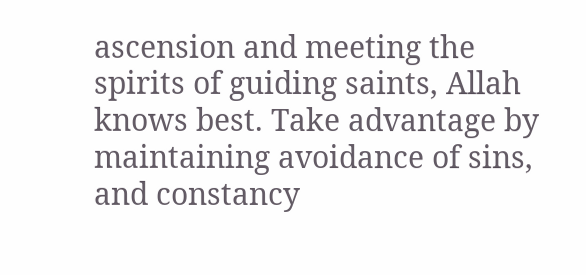ascension and meeting the spirits of guiding saints, Allah knows best. Take advantage by maintaining avoidance of sins, and constancy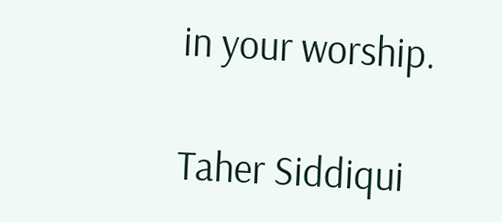in your worship.

Taher Siddiqui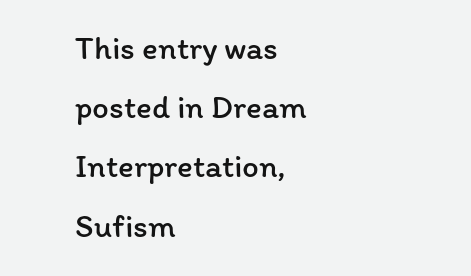This entry was posted in Dream Interpretation, Sufism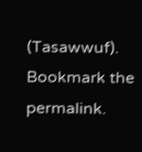(Tasawwuf). Bookmark the permalink.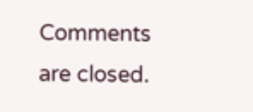Comments are closed.